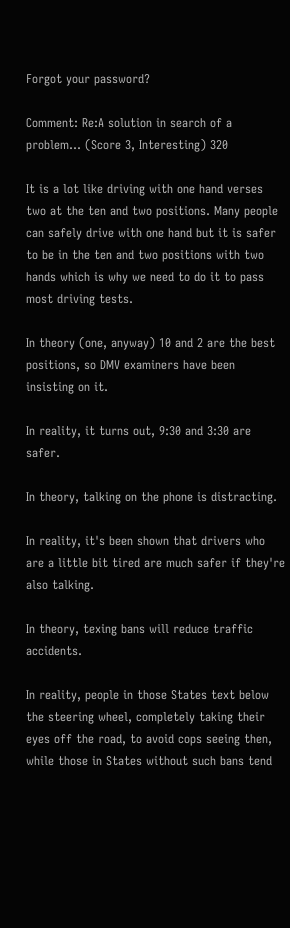Forgot your password?

Comment: Re:A solution in search of a problem... (Score 3, Interesting) 320

It is a lot like driving with one hand verses two at the ten and two positions. Many people can safely drive with one hand but it is safer to be in the ten and two positions with two hands which is why we need to do it to pass most driving tests.

In theory (one, anyway) 10 and 2 are the best positions, so DMV examiners have been insisting on it.

In reality, it turns out, 9:30 and 3:30 are safer.

In theory, talking on the phone is distracting.

In reality, it's been shown that drivers who are a little bit tired are much safer if they're also talking.

In theory, texing bans will reduce traffic accidents.

In reality, people in those States text below the steering wheel, completely taking their eyes off the road, to avoid cops seeing then, while those in States without such bans tend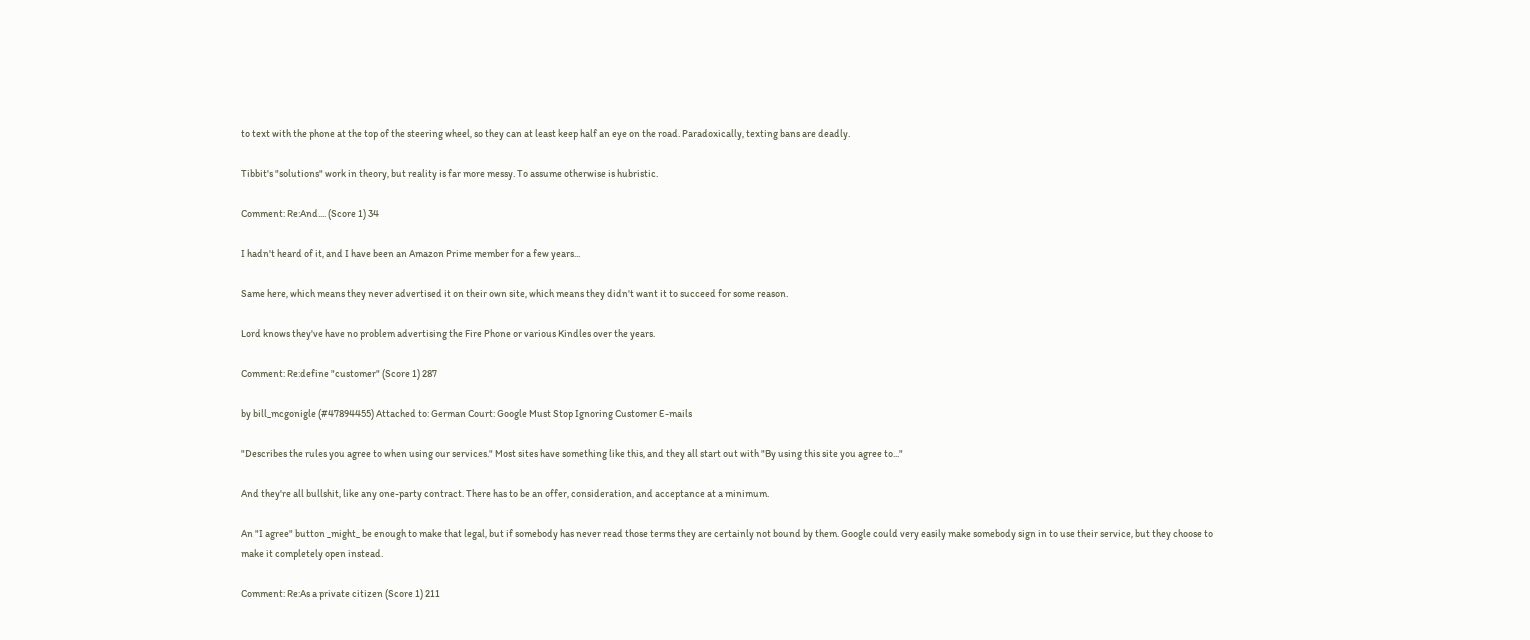to text with the phone at the top of the steering wheel, so they can at least keep half an eye on the road. Paradoxically, texting bans are deadly.

Tibbit's "solutions" work in theory, but reality is far more messy. To assume otherwise is hubristic.

Comment: Re:And.... (Score 1) 34

I hadn't heard of it, and I have been an Amazon Prime member for a few years...

Same here, which means they never advertised it on their own site, which means they didn't want it to succeed for some reason.

Lord knows they've have no problem advertising the Fire Phone or various Kindles over the years.

Comment: Re:define "customer" (Score 1) 287

by bill_mcgonigle (#47894455) Attached to: German Court: Google Must Stop Ignoring Customer E-mails

"Describes the rules you agree to when using our services." Most sites have something like this, and they all start out with "By using this site you agree to..."

And they're all bullshit, like any one-party contract. There has to be an offer, consideration, and acceptance at a minimum.

An "I agree" button _might_ be enough to make that legal, but if somebody has never read those terms they are certainly not bound by them. Google could very easily make somebody sign in to use their service, but they choose to make it completely open instead.

Comment: Re:As a private citizen (Score 1) 211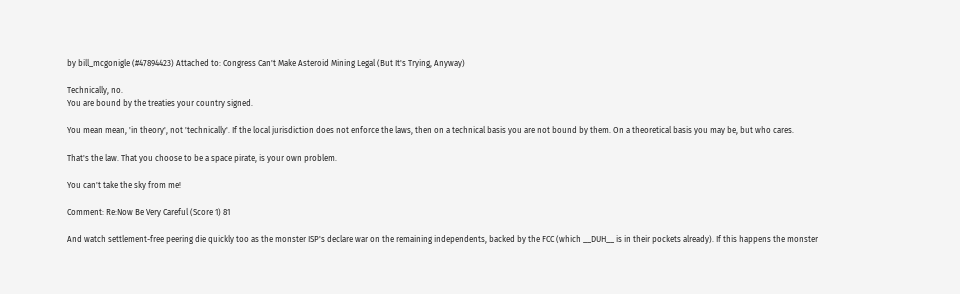by bill_mcgonigle (#47894423) Attached to: Congress Can't Make Asteroid Mining Legal (But It's Trying, Anyway)

Technically, no.
You are bound by the treaties your country signed.

You mean mean, 'in theory', not 'technically'. If the local jurisdiction does not enforce the laws, then on a technical basis you are not bound by them. On a theoretical basis you may be, but who cares.

That's the law. That you choose to be a space pirate, is your own problem.

You can't take the sky from me!

Comment: Re:Now Be Very Careful (Score 1) 81

And watch settlement-free peering die quickly too as the monster ISP's declare war on the remaining independents, backed by the FCC (which __DUH__ is in their pockets already). If this happens the monster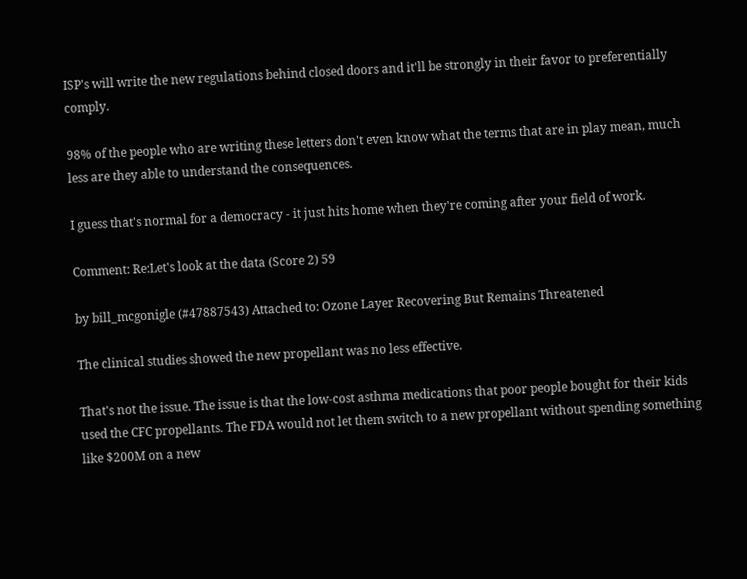ISP's will write the new regulations behind closed doors and it'll be strongly in their favor to preferentially comply.

98% of the people who are writing these letters don't even know what the terms that are in play mean, much less are they able to understand the consequences.

I guess that's normal for a democracy - it just hits home when they're coming after your field of work.

Comment: Re:Let's look at the data (Score 2) 59

by bill_mcgonigle (#47887543) Attached to: Ozone Layer Recovering But Remains Threatened

The clinical studies showed the new propellant was no less effective.

That's not the issue. The issue is that the low-cost asthma medications that poor people bought for their kids used the CFC propellants. The FDA would not let them switch to a new propellant without spending something like $200M on a new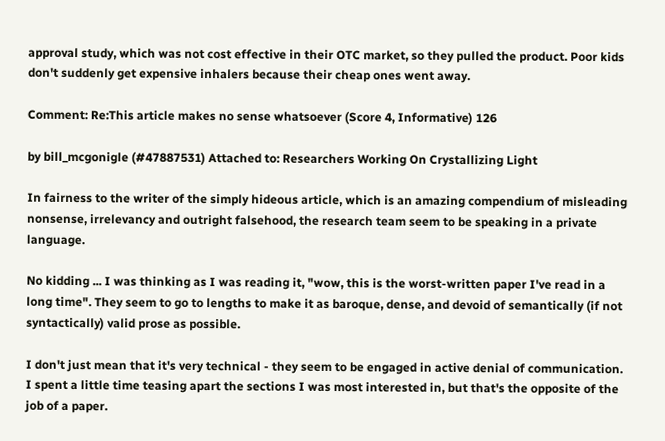approval study, which was not cost effective in their OTC market, so they pulled the product. Poor kids don't suddenly get expensive inhalers because their cheap ones went away.

Comment: Re:This article makes no sense whatsoever (Score 4, Informative) 126

by bill_mcgonigle (#47887531) Attached to: Researchers Working On Crystallizing Light

In fairness to the writer of the simply hideous article, which is an amazing compendium of misleading nonsense, irrelevancy and outright falsehood, the research team seem to be speaking in a private language.

No kidding ... I was thinking as I was reading it, "wow, this is the worst-written paper I've read in a long time". They seem to go to lengths to make it as baroque, dense, and devoid of semantically (if not syntactically) valid prose as possible.

I don't just mean that it's very technical - they seem to be engaged in active denial of communication. I spent a little time teasing apart the sections I was most interested in, but that's the opposite of the job of a paper.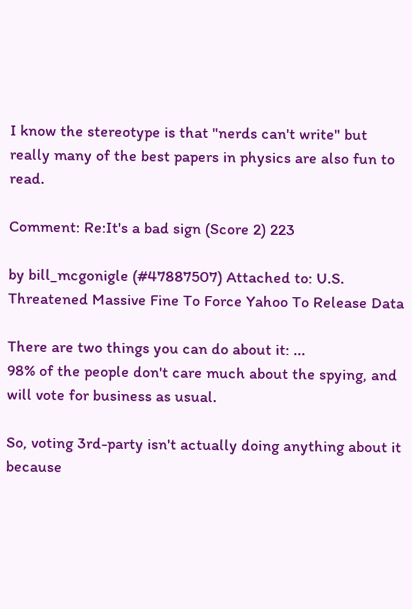I know the stereotype is that "nerds can't write" but really many of the best papers in physics are also fun to read.

Comment: Re:It's a bad sign (Score 2) 223

by bill_mcgonigle (#47887507) Attached to: U.S. Threatened Massive Fine To Force Yahoo To Release Data

There are two things you can do about it: ...
98% of the people don't care much about the spying, and will vote for business as usual.

So, voting 3rd-party isn't actually doing anything about it because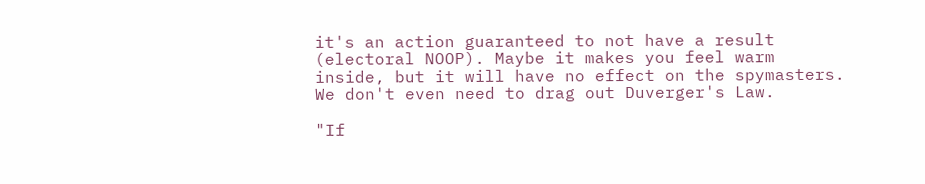it's an action guaranteed to not have a result (electoral NOOP). Maybe it makes you feel warm inside, but it will have no effect on the spymasters. We don't even need to drag out Duverger's Law.

"If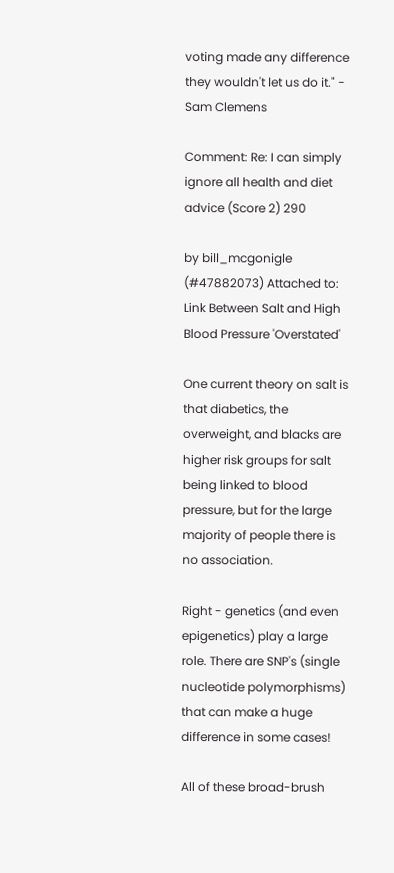voting made any difference they wouldn't let us do it." - Sam Clemens

Comment: Re: I can simply ignore all health and diet advice (Score 2) 290

by bill_mcgonigle (#47882073) Attached to: Link Between Salt and High Blood Pressure 'Overstated'

One current theory on salt is that diabetics, the overweight, and blacks are higher risk groups for salt being linked to blood pressure, but for the large majority of people there is no association.

Right - genetics (and even epigenetics) play a large role. There are SNP's (single nucleotide polymorphisms) that can make a huge difference in some cases!

All of these broad-brush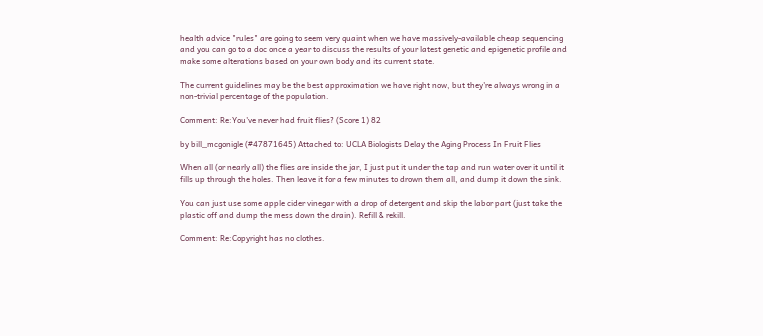health advice "rules" are going to seem very quaint when we have massively-available cheap sequencing and you can go to a doc once a year to discuss the results of your latest genetic and epigenetic profile and make some alterations based on your own body and its current state.

The current guidelines may be the best approximation we have right now, but they're always wrong in a non-trivial percentage of the population.

Comment: Re:You've never had fruit flies? (Score 1) 82

by bill_mcgonigle (#47871645) Attached to: UCLA Biologists Delay the Aging Process In Fruit Flies

When all (or nearly all) the flies are inside the jar, I just put it under the tap and run water over it until it fills up through the holes. Then leave it for a few minutes to drown them all, and dump it down the sink.

You can just use some apple cider vinegar with a drop of detergent and skip the labor part (just take the plastic off and dump the mess down the drain). Refill & rekill.

Comment: Re:Copyright has no clothes.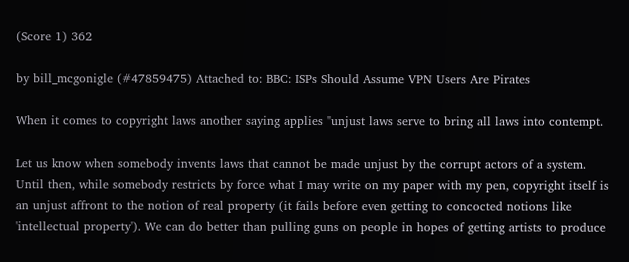(Score 1) 362

by bill_mcgonigle (#47859475) Attached to: BBC: ISPs Should Assume VPN Users Are Pirates

When it comes to copyright laws another saying applies "unjust laws serve to bring all laws into contempt.

Let us know when somebody invents laws that cannot be made unjust by the corrupt actors of a system. Until then, while somebody restricts by force what I may write on my paper with my pen, copyright itself is an unjust affront to the notion of real property (it fails before even getting to concocted notions like 'intellectual property'). We can do better than pulling guns on people in hopes of getting artists to produce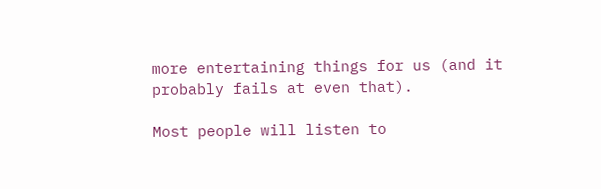more entertaining things for us (and it probably fails at even that).

Most people will listen to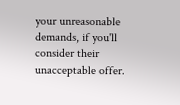your unreasonable demands, if you'll consider their unacceptable offer.